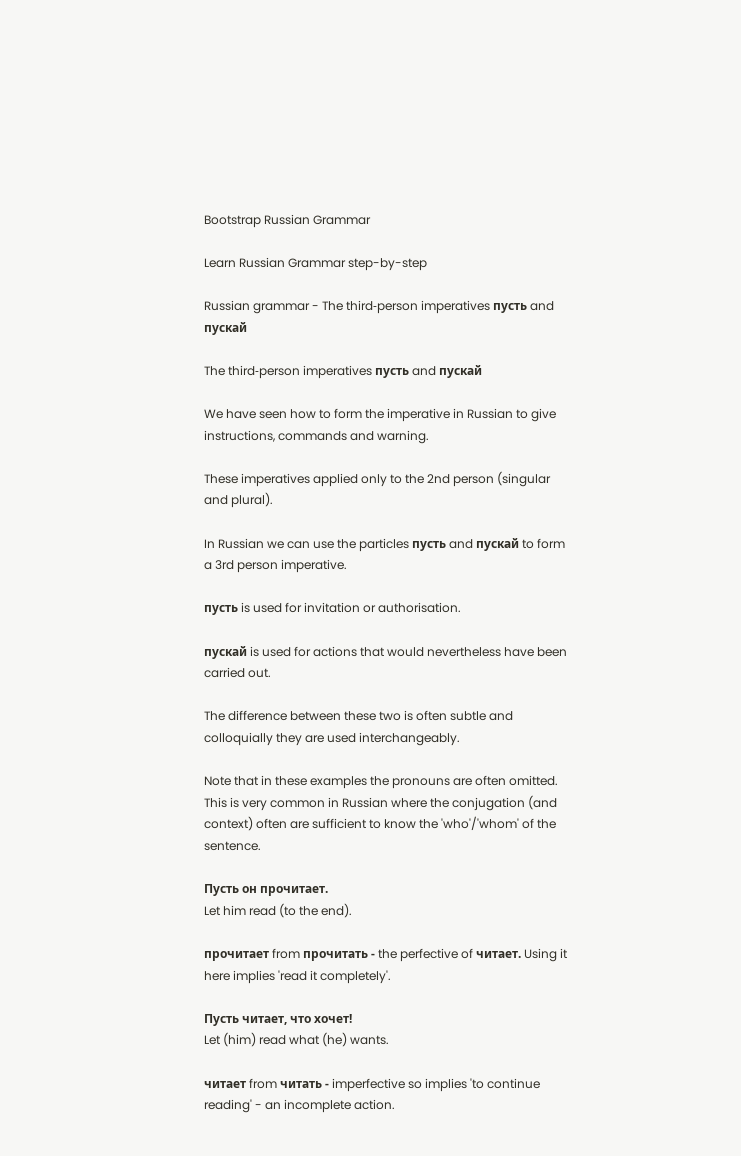Bootstrap Russian Grammar

Learn Russian Grammar step-by-step

Russian grammar - The third‐person imperatives пусть and пускай

The third‐person imperatives пусть and пускай

We have seen how to form the imperative in Russian to give instructions, commands and warning.

These imperatives applied only to the 2nd person (singular and plural).

In Russian we can use the particles пусть and пускай to form a 3rd person imperative.

пусть is used for invitation or authorisation.

пускай is used for actions that would nevertheless have been carried out.

The difference between these two is often subtle and colloquially they are used interchangeably.

Note that in these examples the pronouns are often omitted. This is very common in Russian where the conjugation (and context) often are sufficient to know the 'who'/'whom' of the sentence.

Пусть он прочитает.
Let him read (to the end).

прочитает from прочитать - the perfective of читает. Using it here implies 'read it completely'.

Пусть читает, что хочет!
Let (him) read what (he) wants.

читает from читать - imperfective so implies 'to continue reading' - an incomplete action.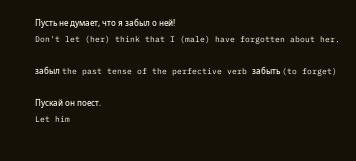Пусть не думает, что я забыл о ней!
Don't let (her) think that I (male) have forgotten about her.

забыл the past tense of the perfective verb забыть (to forget)

Пускай он поест.
Let him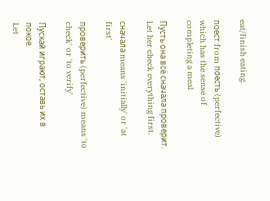eat/finish eating.

поеcт from поесть (perfective) which has the sense of completing a meal

Пусть она всё сначала проверит.
Let her check everything first.

cначала means 'initially' or 'at first'

проверить (perfective) means 'to check' or 'to verify'

Пускай играют, оставь их в покое.
Let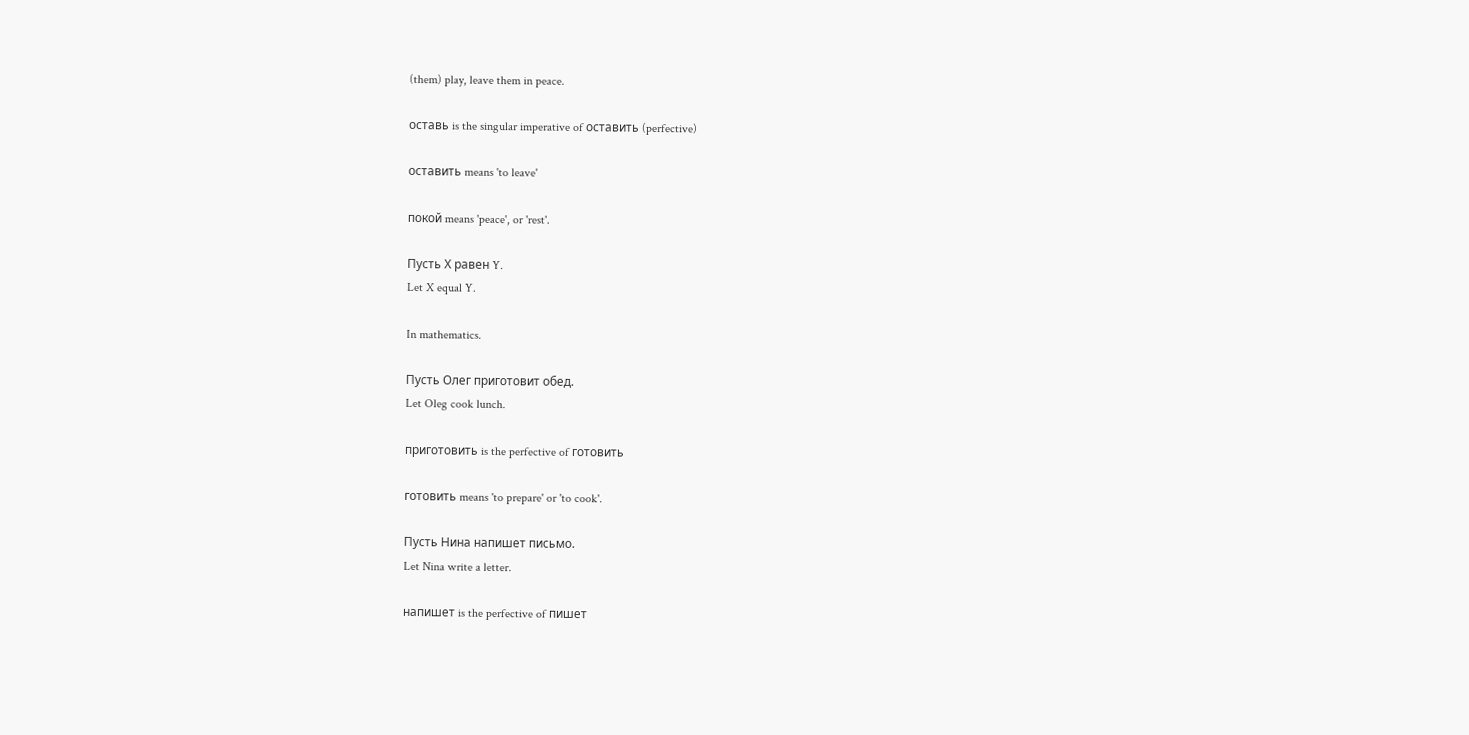(them) play, leave them in peace.

оставь is the singular imperative of оставить (perfective)

оставить means 'to leave'

покой means 'peace', or 'rest'.

Пусть Х равен Y.
Let X equal Y.

In mathematics.

Пусть Олег приготовит обед.
Let Oleg cook lunch.

приготовить is the perfective of готовить

готовить means 'to prepare' or 'to cook'.

Пусть Нина напишет письмо.
Let Nina write a letter.

напишет is the perfective of пишет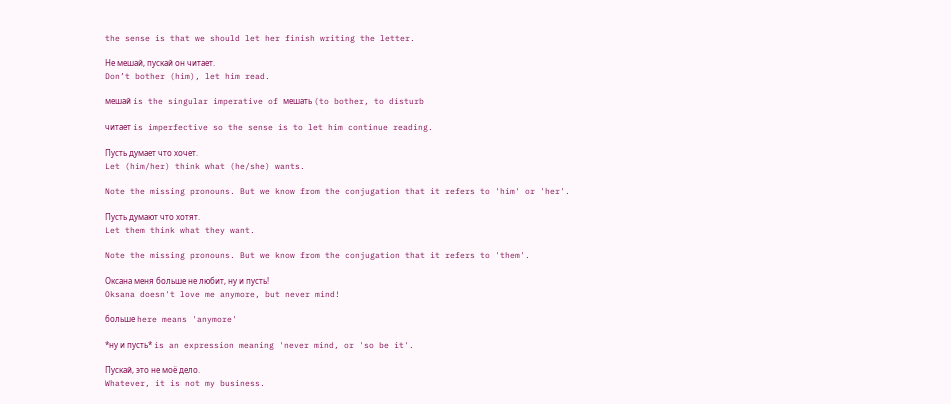the sense is that we should let her finish writing the letter.

Не мешай, пускай он читает.
Don’t bother (him), let him read.

мешай is the singular imperative of мешать (to bother, to disturb

читает is imperfective so the sense is to let him continue reading.

Пусть думает что хочет.
Let (him/her) think what (he/she) wants.

Note the missing pronouns. But we know from the conjugation that it refers to 'him' or 'her'.

Пусть думают что хотят.
Let them think what they want.

Note the missing pronouns. But we know from the conjugation that it refers to 'them'.

Оксана меня больше не любит, ну и пусть!
Oksana doesn't love me anymore, but never mind!

больше here means 'anymore'

*ну и пусть* is an expression meaning 'never mind, or 'so be it'.

Пускай, это не моё дело.
Whatever, it is not my business.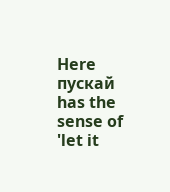Here пускай has the sense of 'let it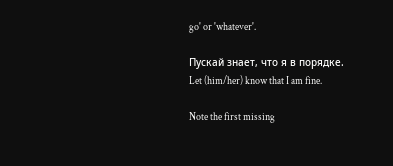go' or 'whatever'.

Пускай знает, что я в порядке.
Let (him/her) know that I am fine.

Note the first missing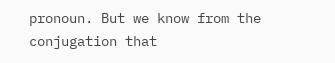pronoun. But we know from the conjugation that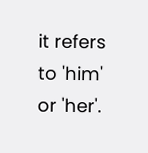it refers to 'him' or 'her'.